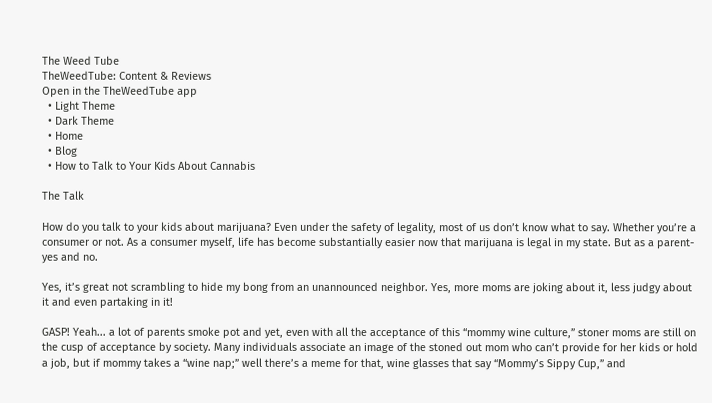The Weed Tube
TheWeedTube: Content & Reviews
Open in the TheWeedTube app
  • Light Theme
  • Dark Theme
  • Home
  • Blog
  • How to Talk to Your Kids About Cannabis

The Talk

How do you talk to your kids about marijuana? Even under the safety of legality, most of us don’t know what to say. Whether you’re a consumer or not. As a consumer myself, life has become substantially easier now that marijuana is legal in my state. But as a parent- yes and no.

Yes, it’s great not scrambling to hide my bong from an unannounced neighbor. Yes, more moms are joking about it, less judgy about it and even partaking in it!

GASP! Yeah... a lot of parents smoke pot and yet, even with all the acceptance of this “mommy wine culture,” stoner moms are still on the cusp of acceptance by society. Many individuals associate an image of the stoned out mom who can’t provide for her kids or hold a job, but if mommy takes a “wine nap;” well there’s a meme for that, wine glasses that say “Mommy’s Sippy Cup,” and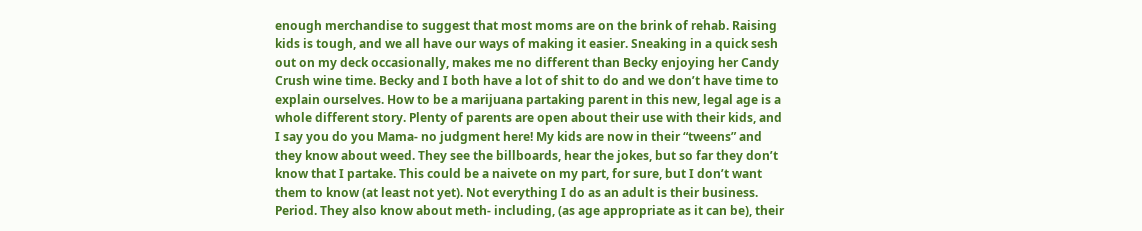enough merchandise to suggest that most moms are on the brink of rehab. Raising kids is tough, and we all have our ways of making it easier. Sneaking in a quick sesh out on my deck occasionally, makes me no different than Becky enjoying her Candy Crush wine time. Becky and I both have a lot of shit to do and we don’t have time to explain ourselves. How to be a marijuana partaking parent in this new, legal age is a whole different story. Plenty of parents are open about their use with their kids, and I say you do you Mama- no judgment here! My kids are now in their “tweens” and they know about weed. They see the billboards, hear the jokes, but so far they don’t know that I partake. This could be a naivete on my part, for sure, but I don’t want them to know (at least not yet). Not everything I do as an adult is their business. Period. They also know about meth- including, (as age appropriate as it can be), their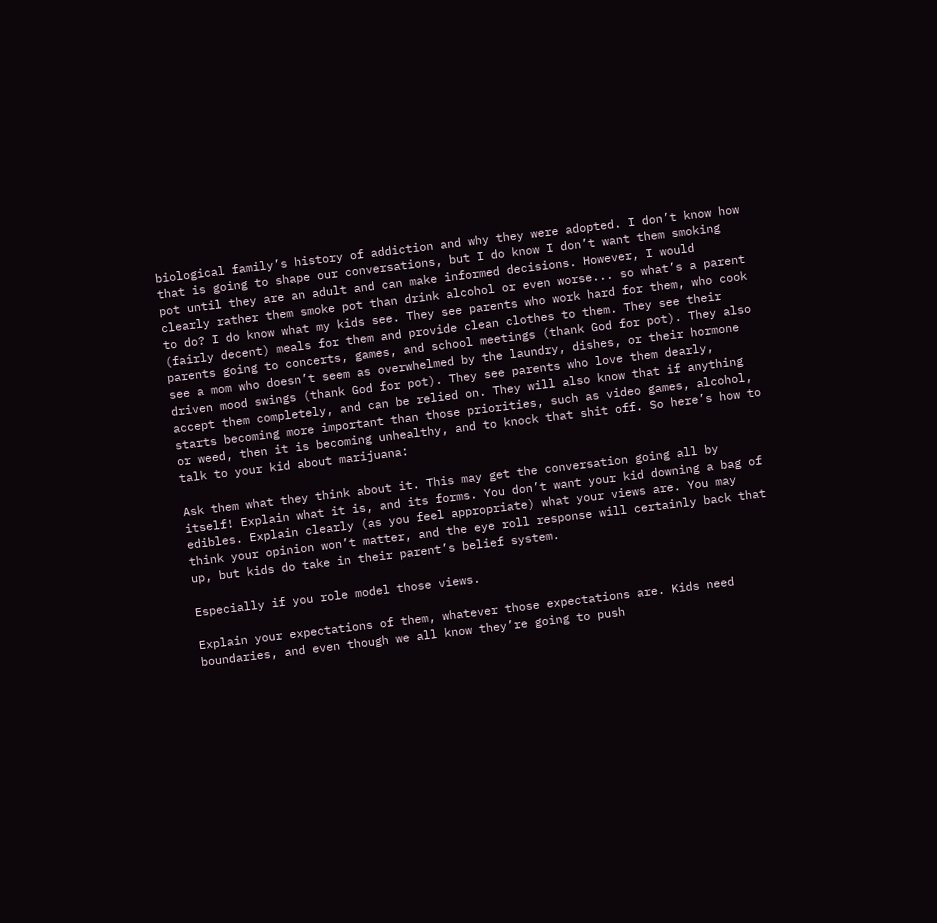biological family’s history of addiction and why they were adopted. I don’t know how that is going to shape our conversations, but I do know I don’t want them smoking pot until they are an adult and can make informed decisions. However, I would clearly rather them smoke pot than drink alcohol or even worse... so what’s a parent to do? I do know what my kids see. They see parents who work hard for them, who cook (fairly decent) meals for them and provide clean clothes to them. They see their parents going to concerts, games, and school meetings (thank God for pot). They also see a mom who doesn’t seem as overwhelmed by the laundry, dishes, or their hormone driven mood swings (thank God for pot). They see parents who love them dearly, accept them completely, and can be relied on. They will also know that if anything starts becoming more important than those priorities, such as video games, alcohol, or weed, then it is becoming unhealthy, and to knock that shit off. So here’s how to talk to your kid about marijuana:

Ask them what they think about it. This may get the conversation going all by itself! Explain what it is, and its forms. You don’t want your kid downing a bag of edibles. Explain clearly (as you feel appropriate) what your views are. You may think your opinion won’t matter, and the eye roll response will certainly back that up, but kids do take in their parent’s belief system.

Especially if you role model those views.

Explain your expectations of them, whatever those expectations are. Kids need boundaries, and even though we all know they’re going to push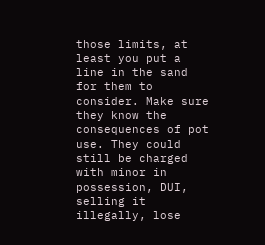those limits, at least you put a line in the sand for them to consider. Make sure they know the consequences of pot use. They could still be charged with minor in possession, DUI, selling it illegally, lose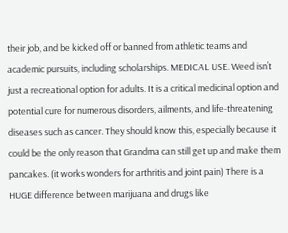their job, and be kicked off or banned from athletic teams and academic pursuits, including scholarships. MEDICAL USE. Weed isn’t just a recreational option for adults. It is a critical medicinal option and potential cure for numerous disorders, ailments, and life-threatening diseases such as cancer. They should know this, especially because it could be the only reason that Grandma can still get up and make them pancakes. (it works wonders for arthritis and joint pain) There is a HUGE difference between marijuana and drugs like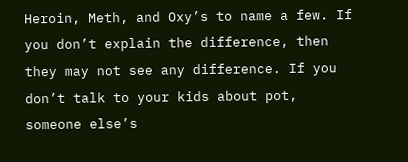Heroin, Meth, and Oxy’s to name a few. If you don’t explain the difference, then they may not see any difference. If you don’t talk to your kids about pot, someone else’s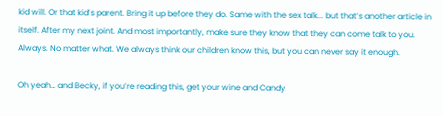kid will. Or that kid’s parent. Bring it up before they do. Same with the sex talk... but that’s another article in itself. After my next joint. And most importantly, make sure they know that they can come talk to you. Always. No matter what. We always think our children know this, but you can never say it enough.

Oh yeah… and Becky, if you’re reading this, get your wine and Candy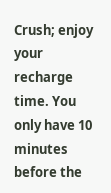Crush; enjoy your recharge time. You only have 10 minutes before the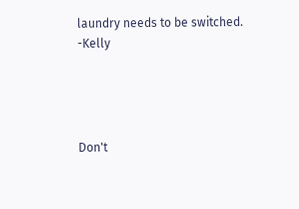laundry needs to be switched. -Kelly




Don't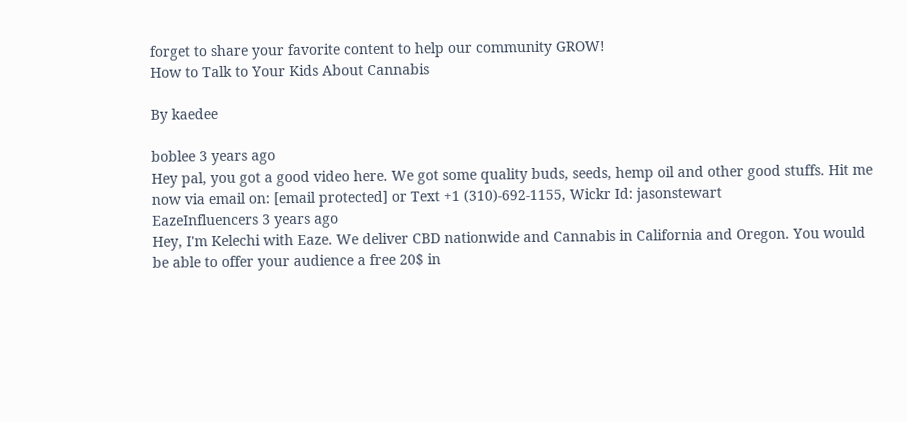forget to share your favorite content to help our community GROW!
How to Talk to Your Kids About Cannabis

By kaedee

boblee 3 years ago
Hey pal, you got a good video here. We got some quality buds, seeds, hemp oil and other good stuffs. Hit me now via email on: [email protected] or Text +1 (310)-692-1155, Wickr Id: jasonstewart
EazeInfluencers 3 years ago
Hey, I'm Kelechi with Eaze. We deliver CBD nationwide and Cannabis in California and Oregon. You would be able to offer your audience a free 20$ in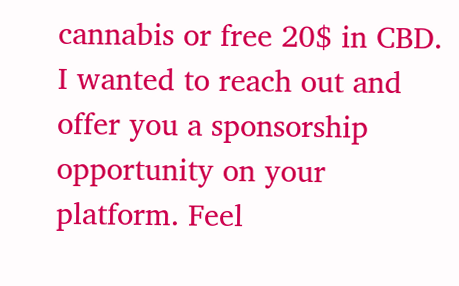cannabis or free 20$ in CBD. I wanted to reach out and offer you a sponsorship opportunity on your platform. Feel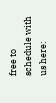free to schedule with us here: